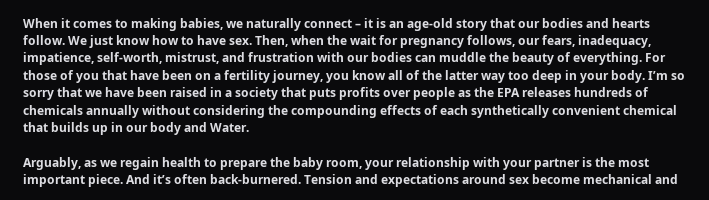When it comes to making babies, we naturally connect – it is an age-old story that our bodies and hearts follow. We just know how to have sex. Then, when the wait for pregnancy follows, our fears, inadequacy, impatience, self-worth, mistrust, and frustration with our bodies can muddle the beauty of everything. For those of you that have been on a fertility journey, you know all of the latter way too deep in your body. I’m so sorry that we have been raised in a society that puts profits over people as the EPA releases hundreds of chemicals annually without considering the compounding effects of each synthetically convenient chemical that builds up in our body and Water.

Arguably, as we regain health to prepare the baby room, your relationship with your partner is the most important piece. And it’s often back-burnered. Tension and expectations around sex become mechanical and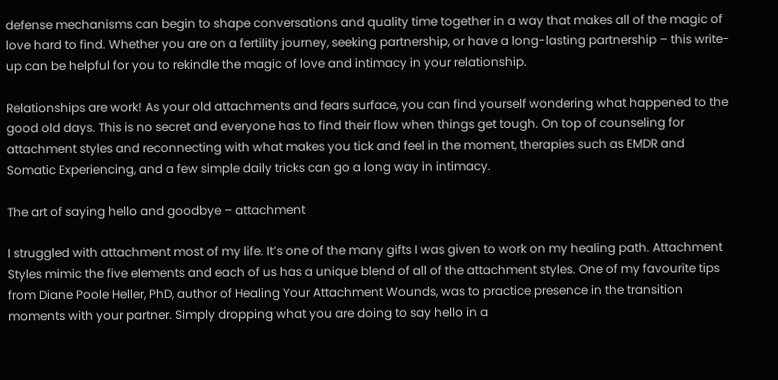defense mechanisms can begin to shape conversations and quality time together in a way that makes all of the magic of love hard to find. Whether you are on a fertility journey, seeking partnership, or have a long-lasting partnership – this write-up can be helpful for you to rekindle the magic of love and intimacy in your relationship.

Relationships are work! As your old attachments and fears surface, you can find yourself wondering what happened to the good old days. This is no secret and everyone has to find their flow when things get tough. On top of counseling for attachment styles and reconnecting with what makes you tick and feel in the moment, therapies such as EMDR and Somatic Experiencing, and a few simple daily tricks can go a long way in intimacy.

The art of saying hello and goodbye – attachment

I struggled with attachment most of my life. It’s one of the many gifts I was given to work on my healing path. Attachment Styles mimic the five elements and each of us has a unique blend of all of the attachment styles. One of my favourite tips from Diane Poole Heller, PhD, author of Healing Your Attachment Wounds, was to practice presence in the transition moments with your partner. Simply dropping what you are doing to say hello in a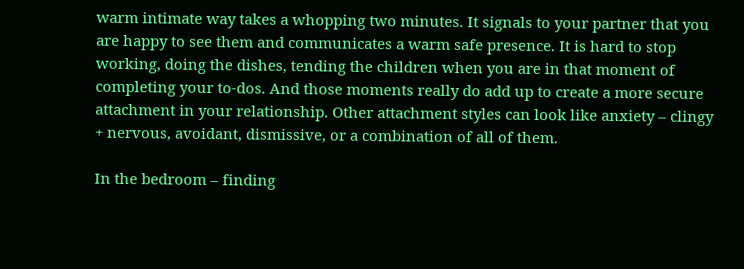warm intimate way takes a whopping two minutes. It signals to your partner that you are happy to see them and communicates a warm safe presence. It is hard to stop working, doing the dishes, tending the children when you are in that moment of completing your to-dos. And those moments really do add up to create a more secure attachment in your relationship. Other attachment styles can look like anxiety – clingy + nervous, avoidant, dismissive, or a combination of all of them.

In the bedroom – finding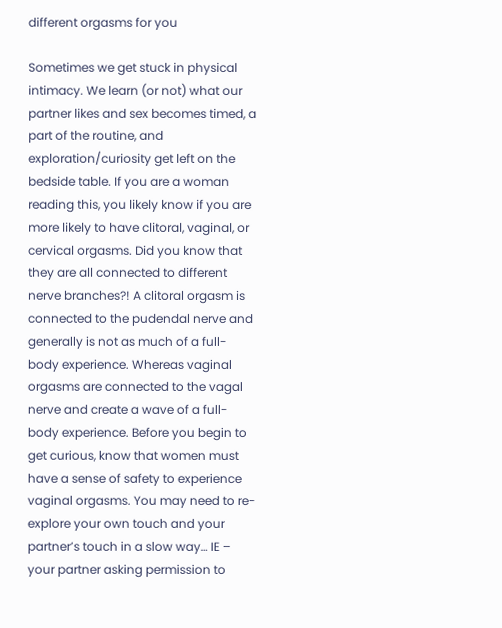different orgasms for you

Sometimes we get stuck in physical intimacy. We learn (or not) what our partner likes and sex becomes timed, a part of the routine, and exploration/curiosity get left on the bedside table. If you are a woman reading this, you likely know if you are more likely to have clitoral, vaginal, or cervical orgasms. Did you know that they are all connected to different nerve branches?! A clitoral orgasm is connected to the pudendal nerve and generally is not as much of a full-body experience. Whereas vaginal orgasms are connected to the vagal nerve and create a wave of a full-body experience. Before you begin to get curious, know that women must have a sense of safety to experience vaginal orgasms. You may need to re-explore your own touch and your partner’s touch in a slow way… IE – your partner asking permission to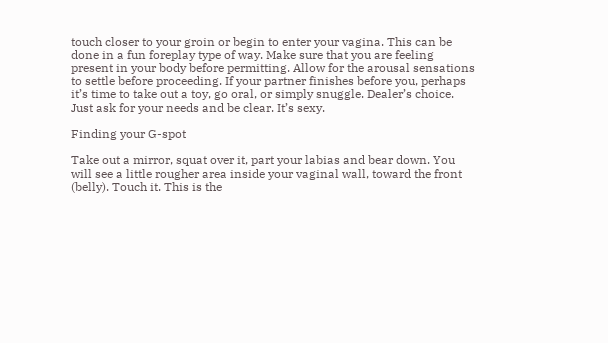touch closer to your groin or begin to enter your vagina. This can be done in a fun foreplay type of way. Make sure that you are feeling present in your body before permitting. Allow for the arousal sensations to settle before proceeding. If your partner finishes before you, perhaps it’s time to take out a toy, go oral, or simply snuggle. Dealer’s choice. Just ask for your needs and be clear. It’s sexy.

Finding your G-spot

Take out a mirror, squat over it, part your labias and bear down. You will see a little rougher area inside your vaginal wall, toward the front (belly). Touch it. This is the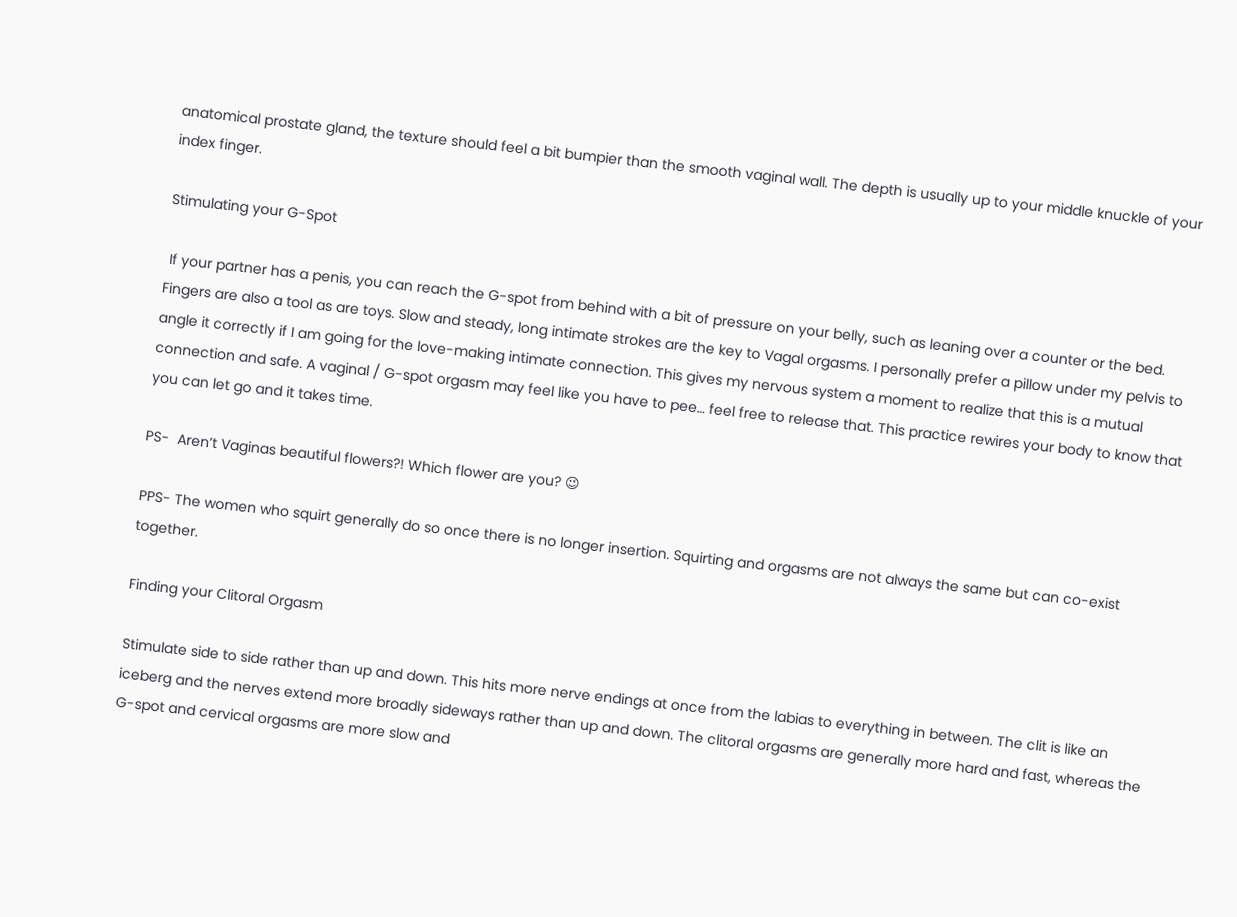anatomical prostate gland, the texture should feel a bit bumpier than the smooth vaginal wall. The depth is usually up to your middle knuckle of your index finger.

Stimulating your G-Spot

 If your partner has a penis, you can reach the G-spot from behind with a bit of pressure on your belly, such as leaning over a counter or the bed. Fingers are also a tool as are toys. Slow and steady, long intimate strokes are the key to Vagal orgasms. I personally prefer a pillow under my pelvis to angle it correctly if I am going for the love-making intimate connection. This gives my nervous system a moment to realize that this is a mutual connection and safe. A vaginal / G-spot orgasm may feel like you have to pee… feel free to release that. This practice rewires your body to know that you can let go and it takes time.

PS-  Aren’t Vaginas beautiful flowers?! Which flower are you? 😉

PPS- The women who squirt generally do so once there is no longer insertion. Squirting and orgasms are not always the same but can co-exist together.

Finding your Clitoral Orgasm

Stimulate side to side rather than up and down. This hits more nerve endings at once from the labias to everything in between. The clit is like an iceberg and the nerves extend more broadly sideways rather than up and down. The clitoral orgasms are generally more hard and fast, whereas the G-spot and cervical orgasms are more slow and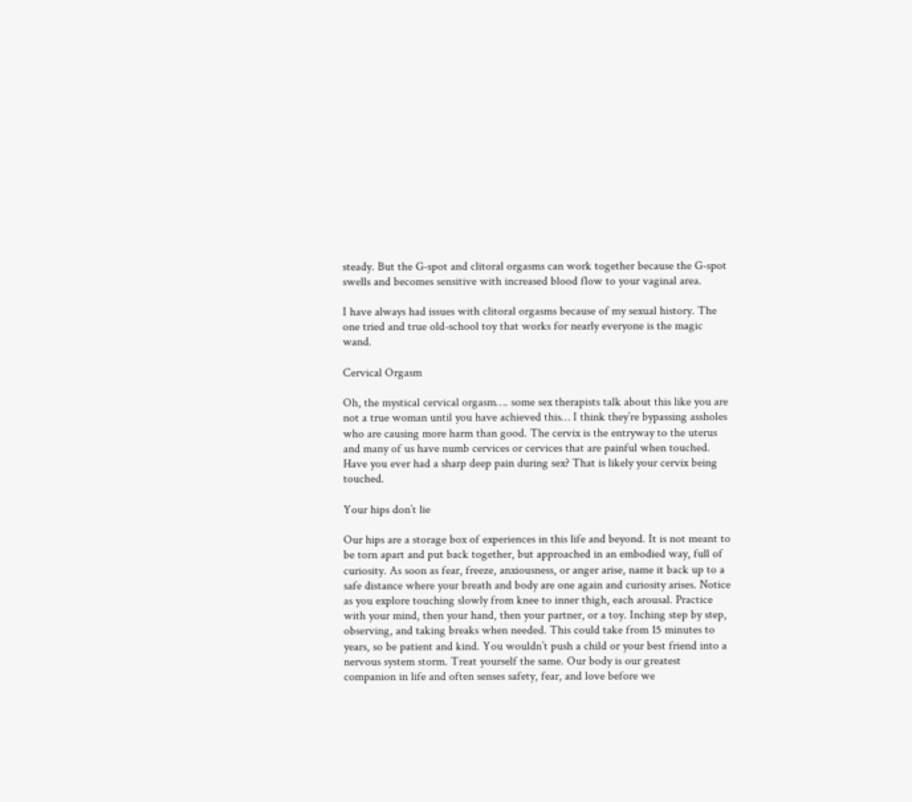steady. But the G-spot and clitoral orgasms can work together because the G-spot swells and becomes sensitive with increased blood flow to your vaginal area.

I have always had issues with clitoral orgasms because of my sexual history. The one tried and true old-school toy that works for nearly everyone is the magic wand.

Cervical Orgasm

Oh, the mystical cervical orgasm…. some sex therapists talk about this like you are not a true woman until you have achieved this… I think they’re bypassing assholes who are causing more harm than good. The cervix is the entryway to the uterus and many of us have numb cervices or cervices that are painful when touched. Have you ever had a sharp deep pain during sex? That is likely your cervix being touched.

Your hips don’t lie

Our hips are a storage box of experiences in this life and beyond. It is not meant to be torn apart and put back together, but approached in an embodied way, full of curiosity. As soon as fear, freeze, anxiousness, or anger arise, name it back up to a safe distance where your breath and body are one again and curiosity arises. Notice as you explore touching slowly from knee to inner thigh, each arousal. Practice with your mind, then your hand, then your partner, or a toy. Inching step by step, observing, and taking breaks when needed. This could take from 15 minutes to years, so be patient and kind. You wouldn’t push a child or your best friend into a nervous system storm. Treat yourself the same. Our body is our greatest companion in life and often senses safety, fear, and love before we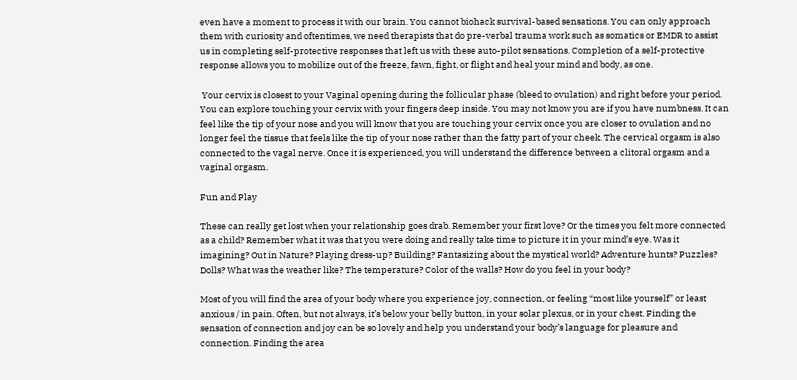even have a moment to process it with our brain. You cannot biohack survival-based sensations. You can only approach them with curiosity and oftentimes, we need therapists that do pre-verbal trauma work such as somatics or EMDR to assist us in completing self-protective responses that left us with these auto-pilot sensations. Completion of a self-protective response allows you to mobilize out of the freeze, fawn, fight, or flight and heal your mind and body, as one.

 Your cervix is closest to your Vaginal opening during the follicular phase (bleed to ovulation) and right before your period. You can explore touching your cervix with your fingers deep inside. You may not know you are if you have numbness. It can feel like the tip of your nose and you will know that you are touching your cervix once you are closer to ovulation and no longer feel the tissue that feels like the tip of your nose rather than the fatty part of your cheek. The cervical orgasm is also connected to the vagal nerve. Once it is experienced, you will understand the difference between a clitoral orgasm and a vaginal orgasm.

Fun and Play

These can really get lost when your relationship goes drab. Remember your first love? Or the times you felt more connected as a child? Remember what it was that you were doing and really take time to picture it in your mind’s eye. Was it imagining? Out in Nature? Playing dress-up? Building? Fantasizing about the mystical world? Adventure hunts? Puzzles? Dolls? What was the weather like? The temperature? Color of the walls? How do you feel in your body?

Most of you will find the area of your body where you experience joy, connection, or feeling “most like yourself” or least anxious / in pain. Often, but not always, it’s below your belly button, in your solar plexus, or in your chest. Finding the sensation of connection and joy can be so lovely and help you understand your body’s language for pleasure and connection. Finding the area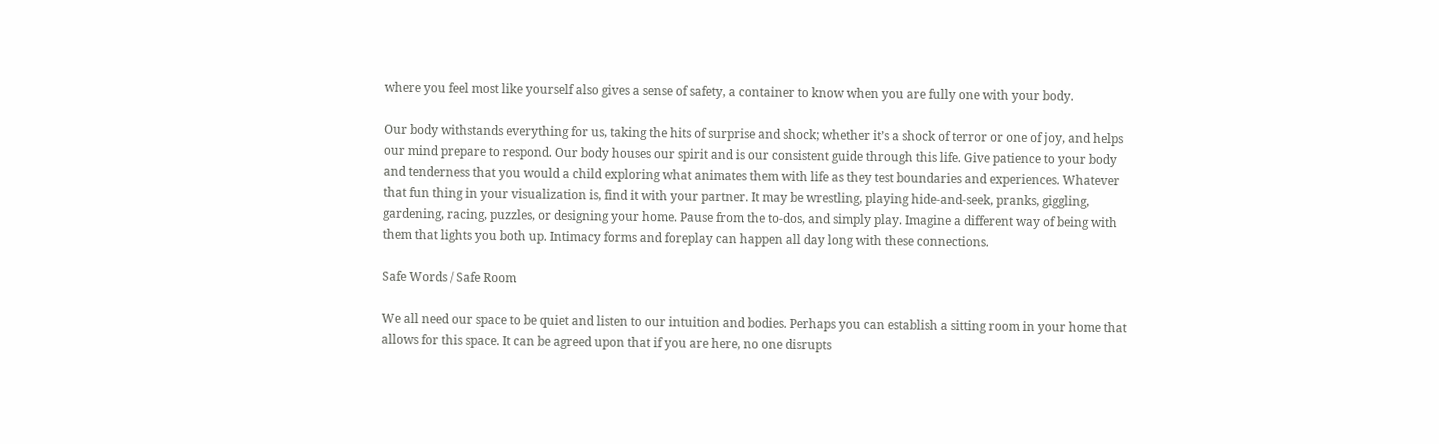where you feel most like yourself also gives a sense of safety, a container to know when you are fully one with your body.

Our body withstands everything for us, taking the hits of surprise and shock; whether it’s a shock of terror or one of joy, and helps our mind prepare to respond. Our body houses our spirit and is our consistent guide through this life. Give patience to your body and tenderness that you would a child exploring what animates them with life as they test boundaries and experiences. Whatever that fun thing in your visualization is, find it with your partner. It may be wrestling, playing hide-and-seek, pranks, giggling, gardening, racing, puzzles, or designing your home. Pause from the to-dos, and simply play. Imagine a different way of being with them that lights you both up. Intimacy forms and foreplay can happen all day long with these connections.

Safe Words / Safe Room

We all need our space to be quiet and listen to our intuition and bodies. Perhaps you can establish a sitting room in your home that allows for this space. It can be agreed upon that if you are here, no one disrupts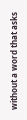without a word that asks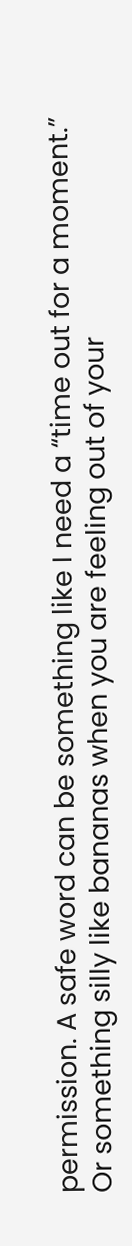permission. A safe word can be something like I need a “time out for a moment.”  Or something silly like bananas when you are feeling out of your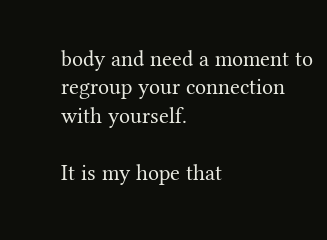body and need a moment to regroup your connection with yourself.

It is my hope that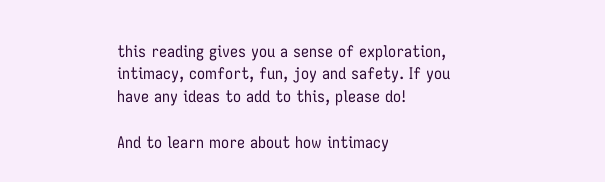this reading gives you a sense of exploration, intimacy, comfort, fun, joy and safety. If you have any ideas to add to this, please do!

And to learn more about how intimacy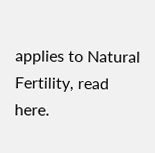applies to Natural Fertility, read here.